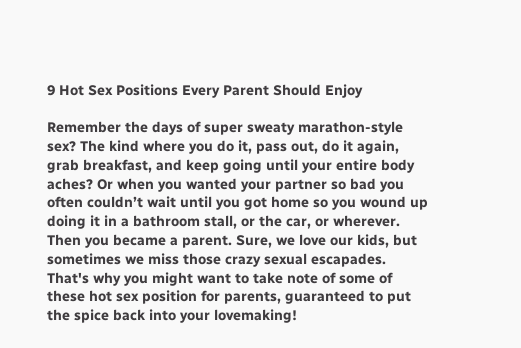9 Hot Sex Positions Every Parent Should Enjoy

Remember the days of super sweaty marathon-style sex? The kind where you do it, pass out, do it again, grab breakfast, and keep going until your entire body aches? Or when you wanted your partner so bad you often couldn’t wait until you got home so you wound up doing it in a bathroom stall, or the car, or wherever. Then you became a parent. Sure, we love our kids, but sometimes we miss those crazy sexual escapades. That's why you might want to take note of some of these hot sex position for parents, guaranteed to put the spice back into your lovemaking!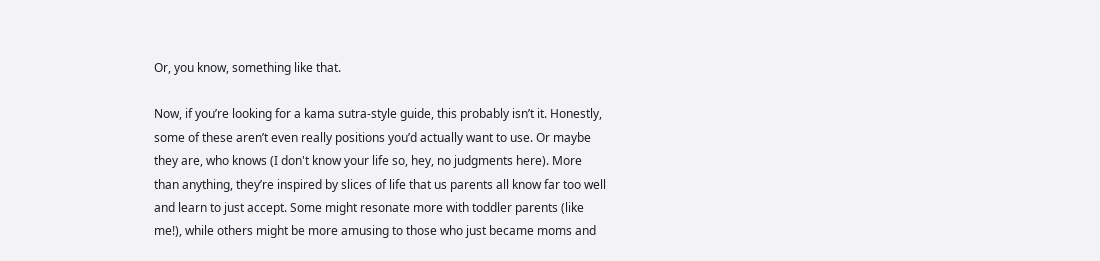Or, you know, something like that.

Now, if you’re looking for a kama sutra-style guide, this probably isn’t it. Honestly, some of these aren’t even really positions you’d actually want to use. Or maybe they are, who knows (I don't know your life so, hey, no judgments here). More than anything, they’re inspired by slices of life that us parents all know far too well and learn to just accept. Some might resonate more with toddler parents (like me!), while others might be more amusing to those who just became moms and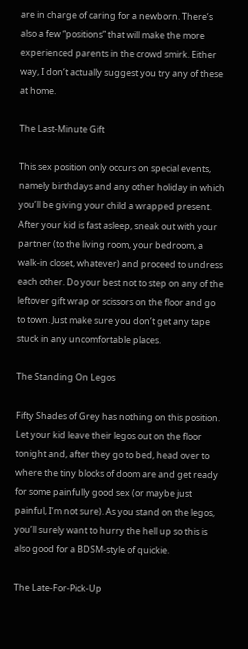are in charge of caring for a newborn. There’s also a few “positions” that will make the more experienced parents in the crowd smirk. Either way, I don’t actually suggest you try any of these at home.

The Last-Minute Gift

This sex position only occurs on special events, namely birthdays and any other holiday in which you’ll be giving your child a wrapped present. After your kid is fast asleep, sneak out with your partner (to the living room, your bedroom, a walk-in closet, whatever) and proceed to undress each other. Do your best not to step on any of the leftover gift wrap or scissors on the floor and go to town. Just make sure you don’t get any tape stuck in any uncomfortable places.

The Standing On Legos

Fifty Shades of Grey has nothing on this position. Let your kid leave their legos out on the floor tonight and, after they go to bed, head over to where the tiny blocks of doom are and get ready for some painfully good sex (or maybe just painful, I’m not sure). As you stand on the legos, you’ll surely want to hurry the hell up so this is also good for a BDSM-style of quickie.

The Late-For-Pick-Up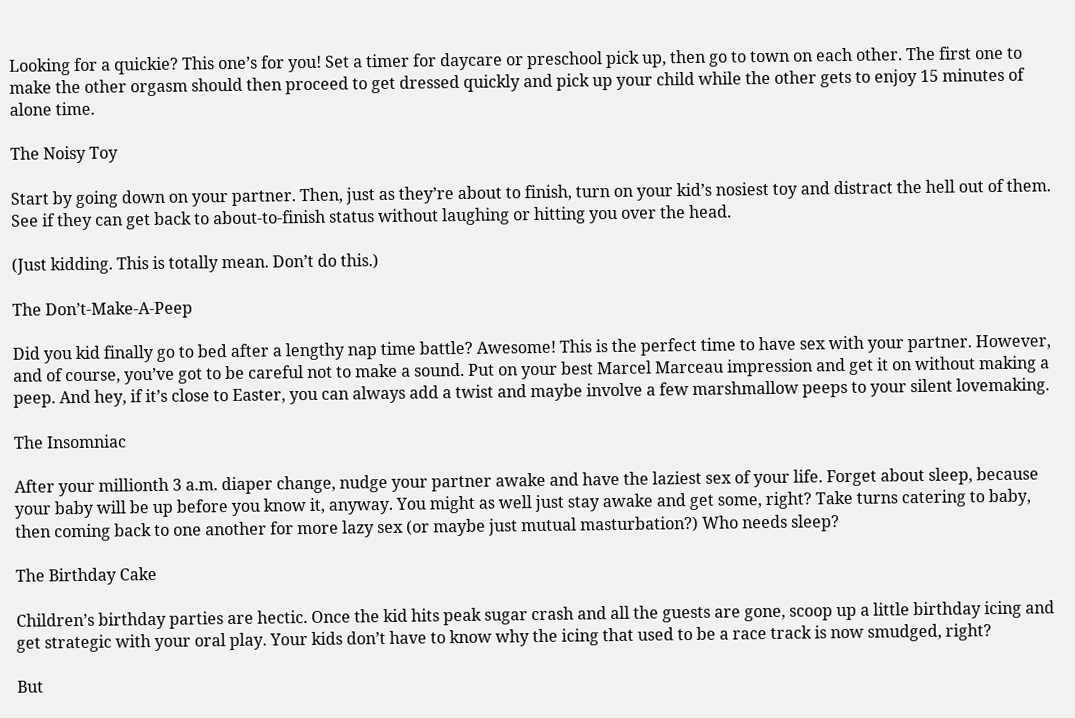Looking for a quickie? This one’s for you! Set a timer for daycare or preschool pick up, then go to town on each other. The first one to make the other orgasm should then proceed to get dressed quickly and pick up your child while the other gets to enjoy 15 minutes of alone time.

The Noisy Toy

Start by going down on your partner. Then, just as they’re about to finish, turn on your kid’s nosiest toy and distract the hell out of them. See if they can get back to about-to-finish status without laughing or hitting you over the head.

(Just kidding. This is totally mean. Don’t do this.)

The Don’t-Make-A-Peep

Did you kid finally go to bed after a lengthy nap time battle? Awesome! This is the perfect time to have sex with your partner. However, and of course, you’ve got to be careful not to make a sound. Put on your best Marcel Marceau impression and get it on without making a peep. And hey, if it’s close to Easter, you can always add a twist and maybe involve a few marshmallow peeps to your silent lovemaking.

The Insomniac

After your millionth 3 a.m. diaper change, nudge your partner awake and have the laziest sex of your life. Forget about sleep, because your baby will be up before you know it, anyway. You might as well just stay awake and get some, right? Take turns catering to baby, then coming back to one another for more lazy sex (or maybe just mutual masturbation?) Who needs sleep?

The Birthday Cake

Children’s birthday parties are hectic. Once the kid hits peak sugar crash and all the guests are gone, scoop up a little birthday icing and get strategic with your oral play. Your kids don’t have to know why the icing that used to be a race track is now smudged, right?

But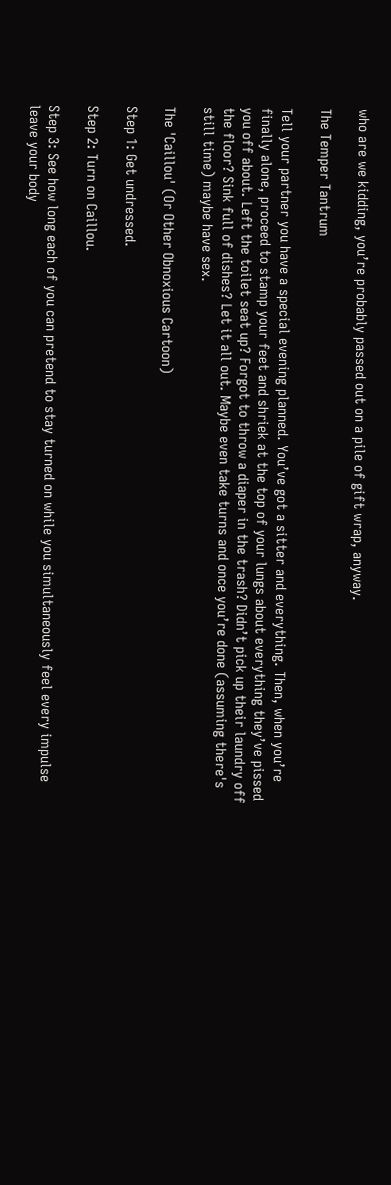who are we kidding, you’re probably passed out on a pile of gift wrap, anyway.

The Temper Tantrum

Tell your partner you have a special evening planned. You’ve got a sitter and everything. Then, when you’re finally alone, proceed to stamp your feet and shriek at the top of your lungs about everything they’ve pissed you off about. Left the toilet seat up? Forgot to throw a diaper in the trash? Didn’t pick up their laundry off the floor? Sink full of dishes? Let it all out. Maybe even take turns and once you’re done (assuming there's still time) maybe have sex.

The 'Caillou' (Or Other Obnoxious Cartoon)

Step 1: Get undressed.

Step 2: Turn on Caillou.

Step 3: See how long each of you can pretend to stay turned on while you simultaneously feel every impulse leave your body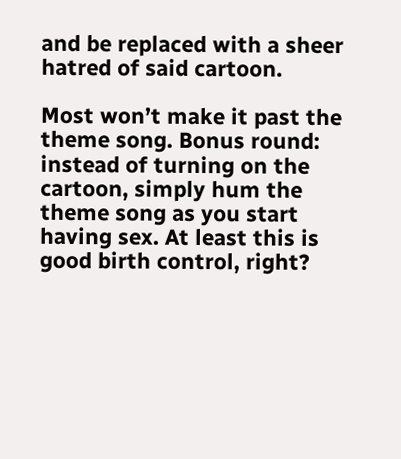and be replaced with a sheer hatred of said cartoon.

Most won’t make it past the theme song. Bonus round: instead of turning on the cartoon, simply hum the theme song as you start having sex. At least this is good birth control, right?